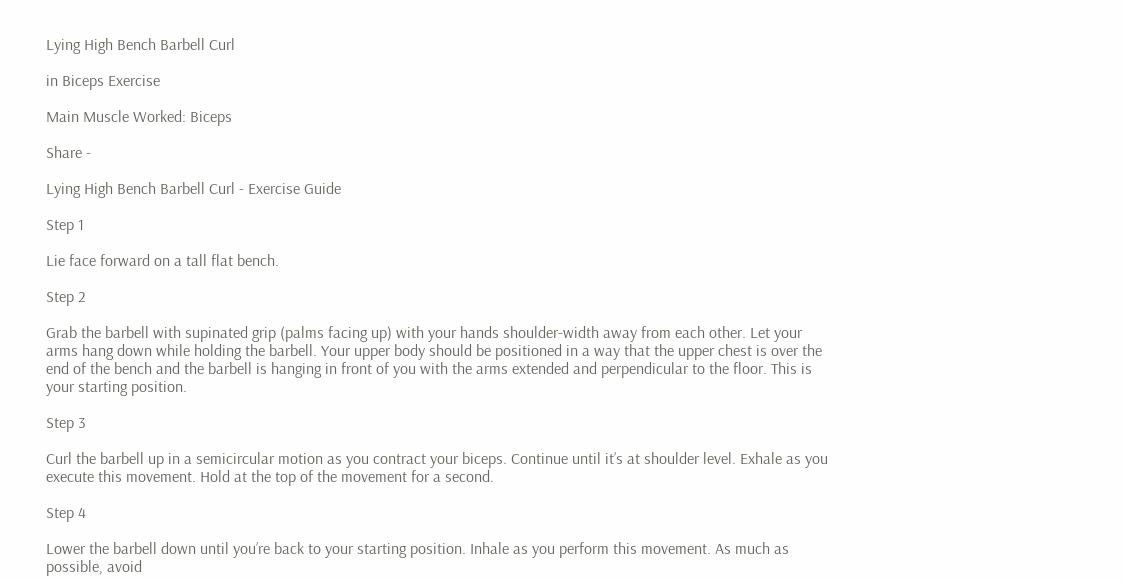Lying High Bench Barbell Curl

in Biceps Exercise

Main Muscle Worked: Biceps

Share -

Lying High Bench Barbell Curl - Exercise Guide

Step 1

Lie face forward on a tall flat bench.

Step 2

Grab the barbell with supinated grip (palms facing up) with your hands shoulder-width away from each other. Let your arms hang down while holding the barbell. Your upper body should be positioned in a way that the upper chest is over the end of the bench and the barbell is hanging in front of you with the arms extended and perpendicular to the floor. This is your starting position.

Step 3

Curl the barbell up in a semicircular motion as you contract your biceps. Continue until it’s at shoulder level. Exhale as you execute this movement. Hold at the top of the movement for a second.

Step 4

Lower the barbell down until you’re back to your starting position. Inhale as you perform this movement. As much as possible, avoid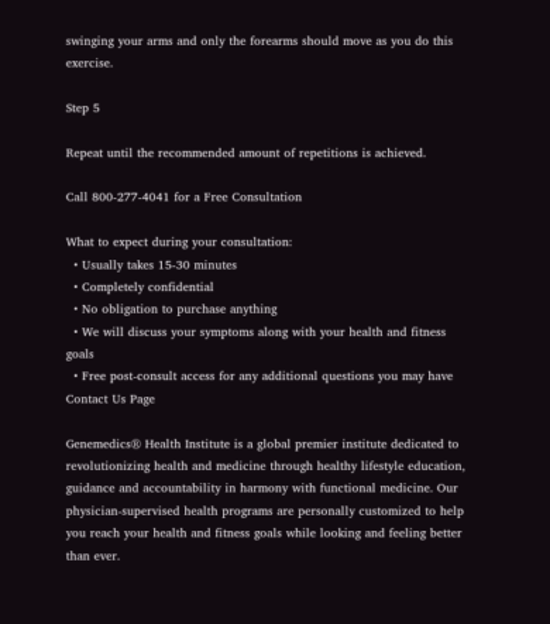swinging your arms and only the forearms should move as you do this exercise.

Step 5

Repeat until the recommended amount of repetitions is achieved.

Call 800-277-4041 for a Free Consultation

What to expect during your consultation:
  • Usually takes 15-30 minutes
  • Completely confidential
  • No obligation to purchase anything
  • We will discuss your symptoms along with your health and fitness goals
  • Free post-consult access for any additional questions you may have
Contact Us Page

Genemedics® Health Institute is a global premier institute dedicated to revolutionizing health and medicine through healthy lifestyle education, guidance and accountability in harmony with functional medicine. Our physician-supervised health programs are personally customized to help you reach your health and fitness goals while looking and feeling better than ever.